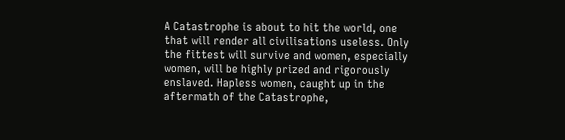A Catastrophe is about to hit the world, one that will render all civilisations useless. Only the fittest will survive and women, especially women, will be highly prized and rigorously enslaved. Hapless women, caught up in the aftermath of the Catastrophe,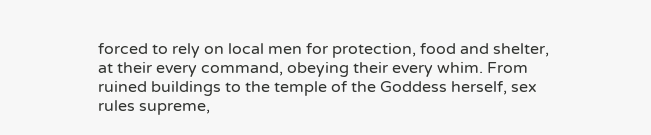forced to rely on local men for protection, food and shelter, at their every command, obeying their every whim. From ruined buildings to the temple of the Goddess herself, sex rules supreme,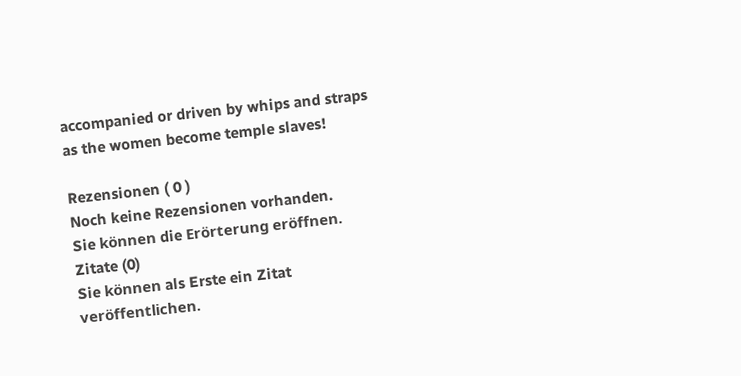accompanied or driven by whips and straps as the women become temple slaves!

Rezensionen ( 0 )
Noch keine Rezensionen vorhanden.
Sie können die Erörterung eröffnen.
Zitate (0)
Sie können als Erste ein Zitat veröffentlichen.